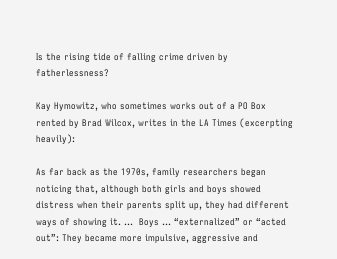Is the rising tide of falling crime driven by fatherlessness?

Kay Hymowitz, who sometimes works out of a PO Box rented by Brad Wilcox, writes in the LA Times (excerpting heavily):

As far back as the 1970s, family researchers began noticing that, although both girls and boys showed distress when their parents split up, they had different ways of showing it. …  Boys … “externalized” or “acted out”: They became more impulsive, aggressive and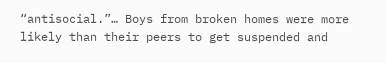“antisocial.”… Boys from broken homes were more likely than their peers to get suspended and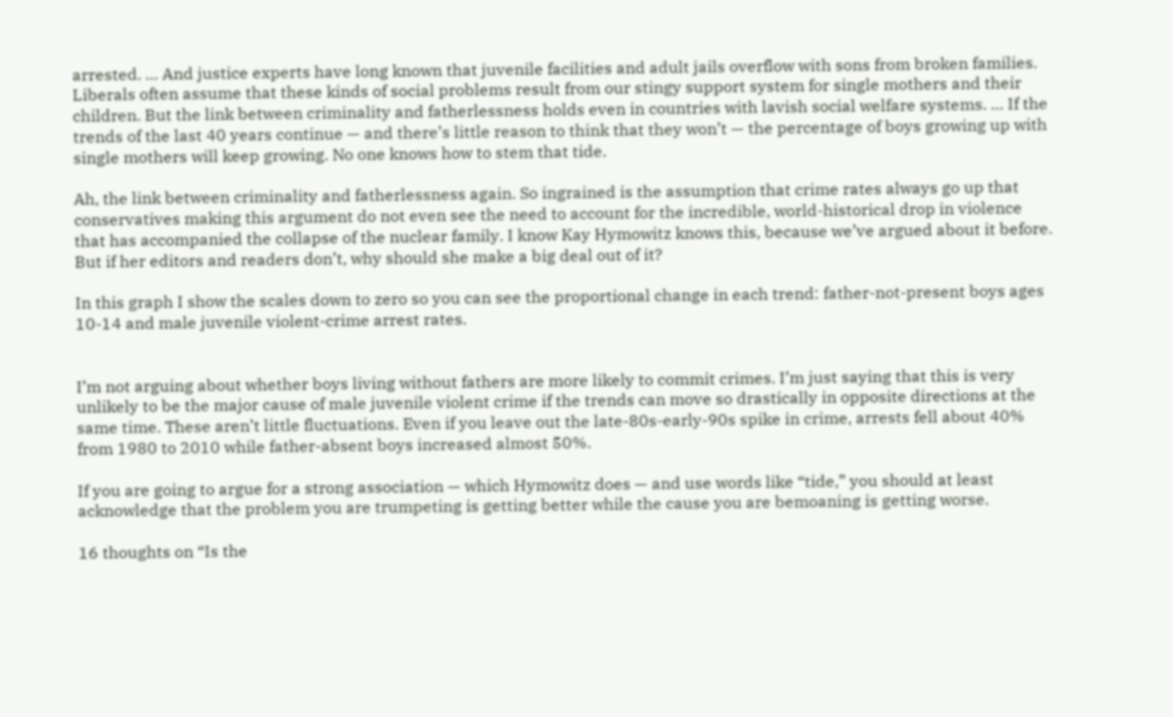arrested. … And justice experts have long known that juvenile facilities and adult jails overflow with sons from broken families. Liberals often assume that these kinds of social problems result from our stingy support system for single mothers and their children. But the link between criminality and fatherlessness holds even in countries with lavish social welfare systems. … If the trends of the last 40 years continue — and there’s little reason to think that they won’t — the percentage of boys growing up with single mothers will keep growing. No one knows how to stem that tide.

Ah, the link between criminality and fatherlessness again. So ingrained is the assumption that crime rates always go up that conservatives making this argument do not even see the need to account for the incredible, world-historical drop in violence that has accompanied the collapse of the nuclear family. I know Kay Hymowitz knows this, because we’ve argued about it before. But if her editors and readers don’t, why should she make a big deal out of it?

In this graph I show the scales down to zero so you can see the proportional change in each trend: father-not-present boys ages 10-14 and male juvenile violent-crime arrest rates.


I’m not arguing about whether boys living without fathers are more likely to commit crimes. I’m just saying that this is very unlikely to be the major cause of male juvenile violent crime if the trends can move so drastically in opposite directions at the same time. These aren’t little fluctuations. Even if you leave out the late-80s-early-90s spike in crime, arrests fell about 40% from 1980 to 2010 while father-absent boys increased almost 50%.

If you are going to argue for a strong association — which Hymowitz does — and use words like “tide,” you should at least acknowledge that the problem you are trumpeting is getting better while the cause you are bemoaning is getting worse.

16 thoughts on “Is the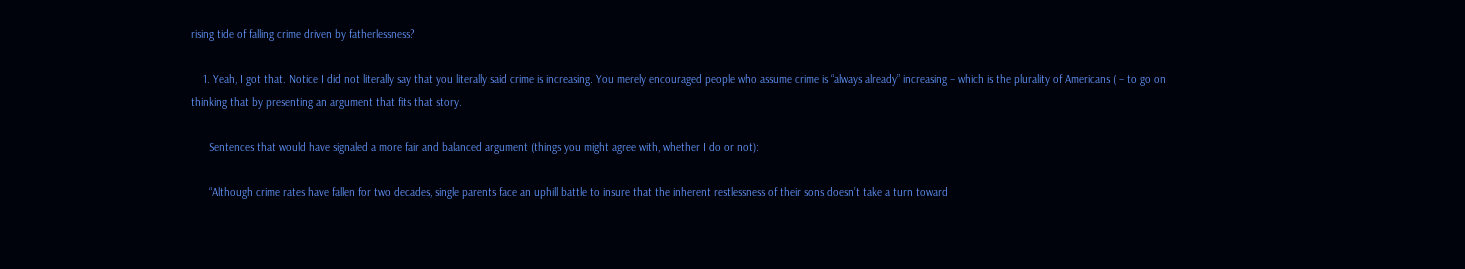rising tide of falling crime driven by fatherlessness?

    1. Yeah, I got that. Notice I did not literally say that you literally said crime is increasing. You merely encouraged people who assume crime is “always already” increasing – which is the plurality of Americans ( – to go on thinking that by presenting an argument that fits that story.

      Sentences that would have signaled a more fair and balanced argument (things you might agree with, whether I do or not):

      “Although crime rates have fallen for two decades, single parents face an uphill battle to insure that the inherent restlessness of their sons doesn’t take a turn toward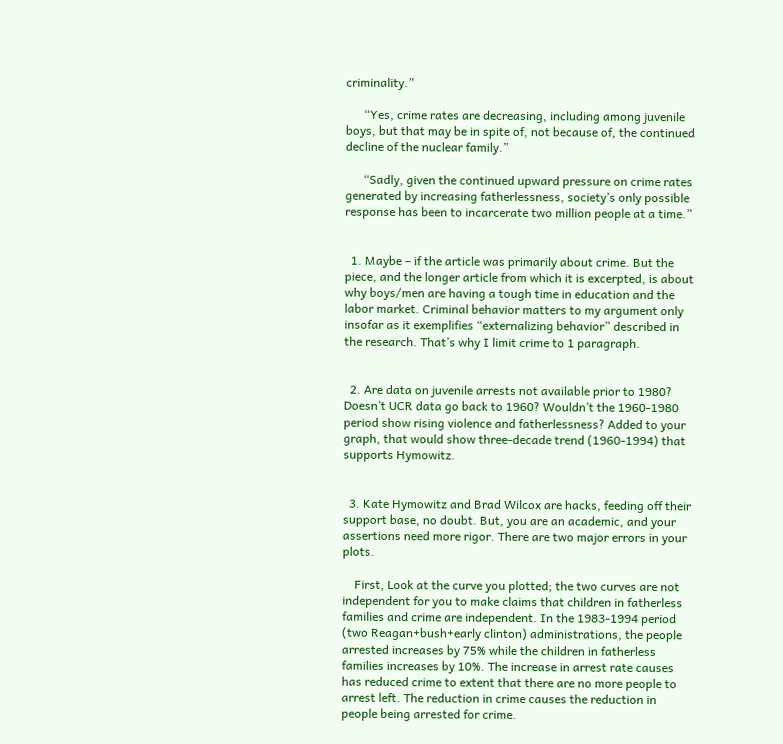criminality.”

      “Yes, crime rates are decreasing, including among juvenile boys, but that may be in spite of, not because of, the continued decline of the nuclear family.”

      “Sadly, given the continued upward pressure on crime rates generated by increasing fatherlessness, society’s only possible response has been to incarcerate two million people at a time.”


  1. Maybe – if the article was primarily about crime. But the piece, and the longer article from which it is excerpted, is about why boys/men are having a tough time in education and the labor market. Criminal behavior matters to my argument only insofar as it exemplifies “externalizing behavior” described in the research. That’s why I limit crime to 1 paragraph.


  2. Are data on juvenile arrests not available prior to 1980? Doesn’t UCR data go back to 1960? Wouldn’t the 1960-1980 period show rising violence and fatherlessness? Added to your graph, that would show three-decade trend (1960-1994) that supports Hymowitz.


  3. Kate Hymowitz and Brad Wilcox are hacks, feeding off their support base, no doubt. But, you are an academic, and your assertions need more rigor. There are two major errors in your plots.

    First, Look at the curve you plotted; the two curves are not independent for you to make claims that children in fatherless families and crime are independent. In the 1983-1994 period (two Reagan+bush+early clinton) administrations, the people arrested increases by 75% while the children in fatherless families increases by 10%. The increase in arrest rate causes has reduced crime to extent that there are no more people to arrest left. The reduction in crime causes the reduction in people being arrested for crime.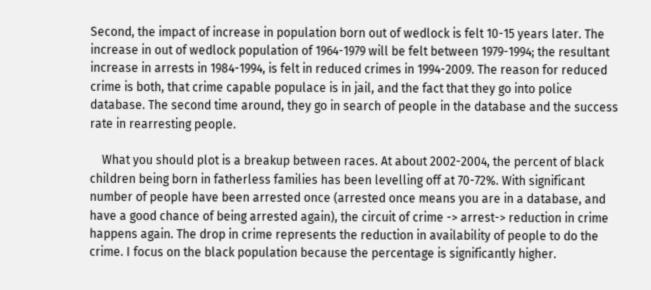Second, the impact of increase in population born out of wedlock is felt 10-15 years later. The increase in out of wedlock population of 1964-1979 will be felt between 1979-1994; the resultant increase in arrests in 1984-1994, is felt in reduced crimes in 1994-2009. The reason for reduced crime is both, that crime capable populace is in jail, and the fact that they go into police database. The second time around, they go in search of people in the database and the success rate in rearresting people.

    What you should plot is a breakup between races. At about 2002-2004, the percent of black children being born in fatherless families has been levelling off at 70-72%. With significant number of people have been arrested once (arrested once means you are in a database, and have a good chance of being arrested again), the circuit of crime -> arrest-> reduction in crime happens again. The drop in crime represents the reduction in availability of people to do the crime. I focus on the black population because the percentage is significantly higher.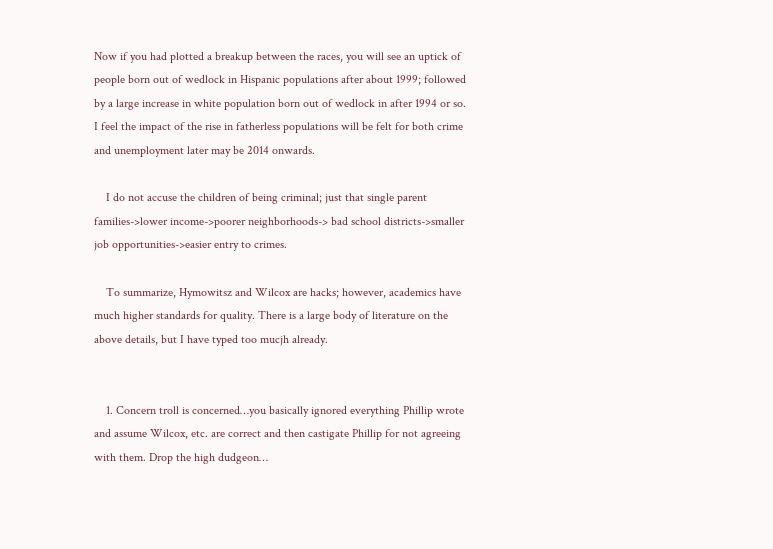Now if you had plotted a breakup between the races, you will see an uptick of people born out of wedlock in Hispanic populations after about 1999; followed by a large increase in white population born out of wedlock in after 1994 or so. I feel the impact of the rise in fatherless populations will be felt for both crime and unemployment later may be 2014 onwards.

    I do not accuse the children of being criminal; just that single parent families->lower income->poorer neighborhoods-> bad school districts->smaller job opportunities->easier entry to crimes.

    To summarize, Hymowitsz and Wilcox are hacks; however, academics have much higher standards for quality. There is a large body of literature on the above details, but I have typed too mucjh already.


    1. Concern troll is concerned…you basically ignored everything Phillip wrote and assume Wilcox, etc. are correct and then castigate Phillip for not agreeing with them. Drop the high dudgeon…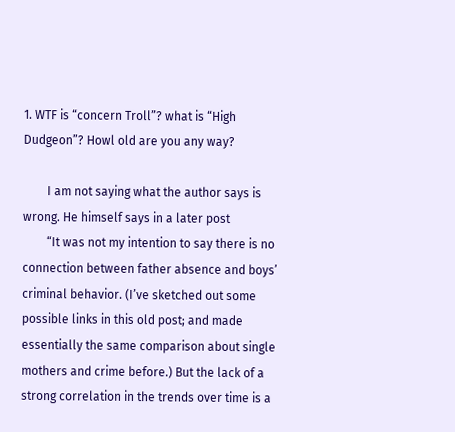1. WTF is “concern Troll”? what is “High Dudgeon”? Howl old are you any way?

        I am not saying what the author says is wrong. He himself says in a later post
        “It was not my intention to say there is no connection between father absence and boys’ criminal behavior. (I’ve sketched out some possible links in this old post; and made essentially the same comparison about single mothers and crime before.) But the lack of a strong correlation in the trends over time is a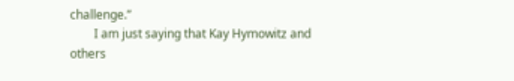challenge.”
        I am just saying that Kay Hymowitz and others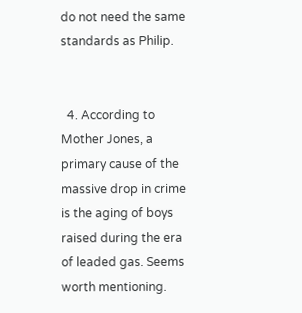do not need the same standards as Philip.


  4. According to Mother Jones, a primary cause of the massive drop in crime is the aging of boys raised during the era of leaded gas. Seems worth mentioning.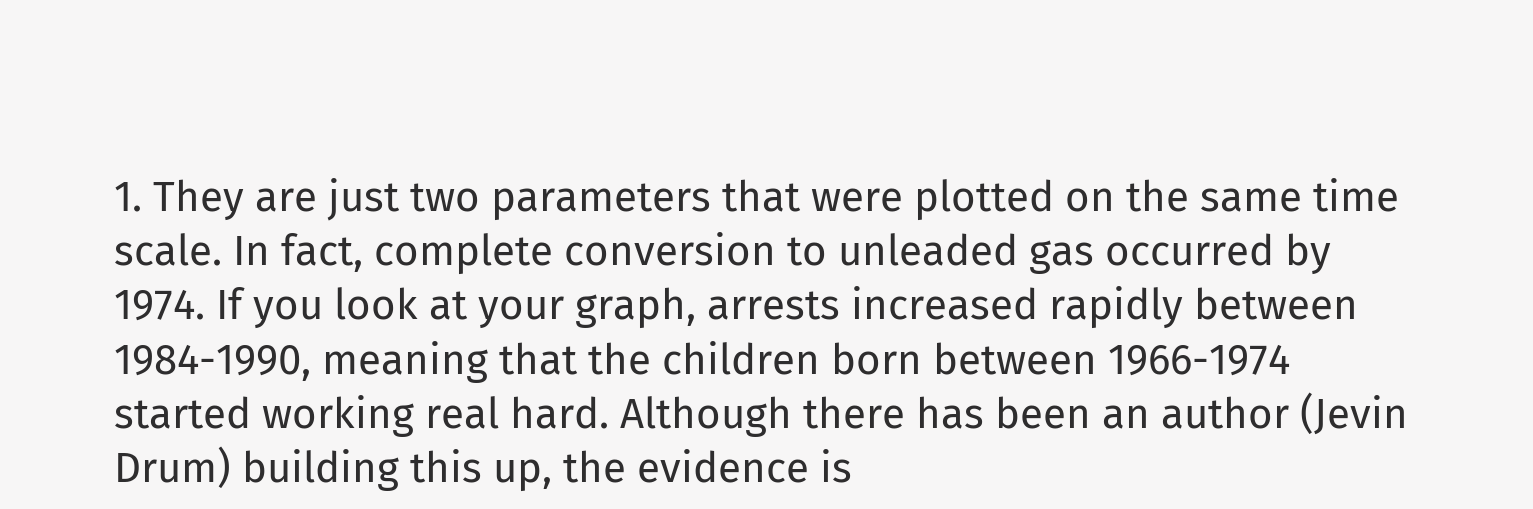1. They are just two parameters that were plotted on the same time scale. In fact, complete conversion to unleaded gas occurred by 1974. If you look at your graph, arrests increased rapidly between 1984-1990, meaning that the children born between 1966-1974 started working real hard. Although there has been an author (Jevin Drum) building this up, the evidence is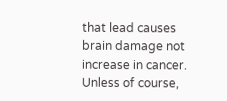that lead causes brain damage not increase in cancer. Unless of course,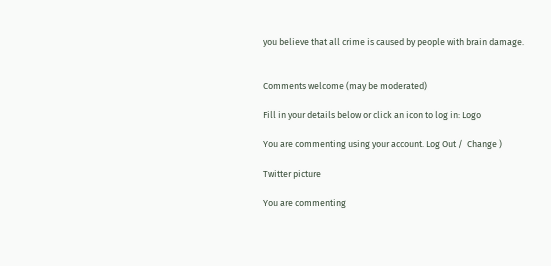you believe that all crime is caused by people with brain damage.


Comments welcome (may be moderated)

Fill in your details below or click an icon to log in: Logo

You are commenting using your account. Log Out /  Change )

Twitter picture

You are commenting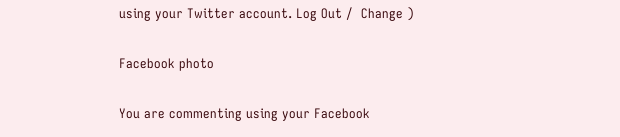using your Twitter account. Log Out /  Change )

Facebook photo

You are commenting using your Facebook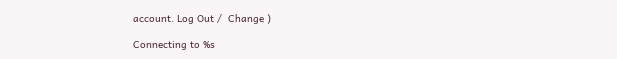account. Log Out /  Change )

Connecting to %s